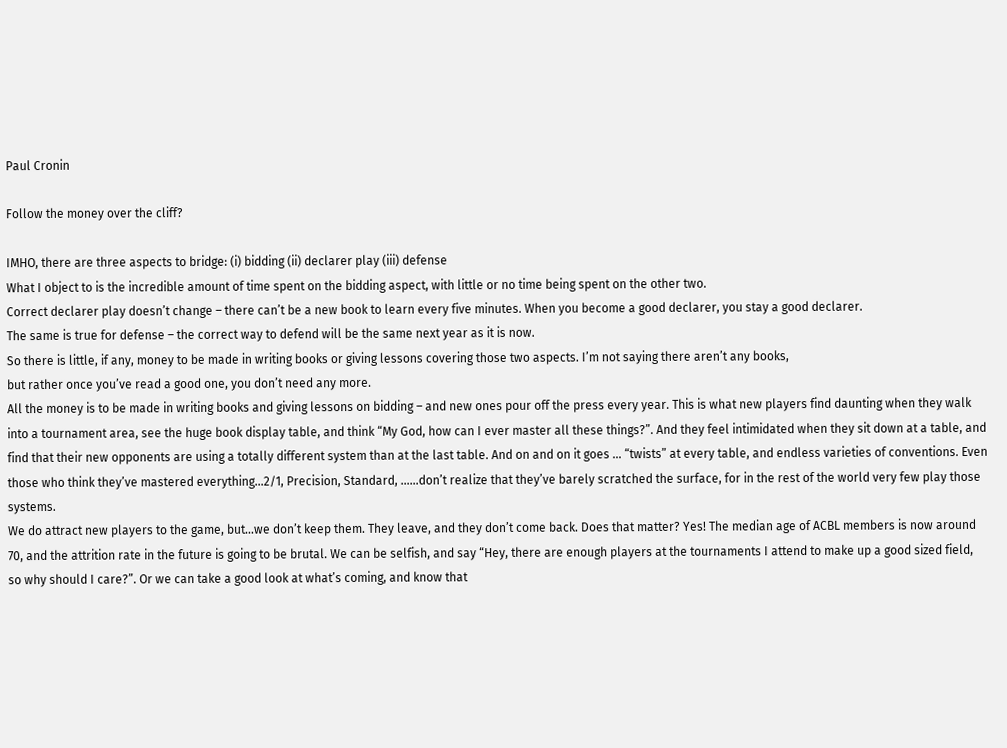Paul Cronin

Follow the money over the cliff?

IMHO, there are three aspects to bridge: (i) bidding (ii) declarer play (iii) defense
What I object to is the incredible amount of time spent on the bidding aspect, with little or no time being spent on the other two.
Correct declarer play doesn’t change – there can’t be a new book to learn every five minutes. When you become a good declarer, you stay a good declarer.
The same is true for defense – the correct way to defend will be the same next year as it is now.
So there is little, if any, money to be made in writing books or giving lessons covering those two aspects. I’m not saying there aren’t any books,
but rather once you’ve read a good one, you don’t need any more.
All the money is to be made in writing books and giving lessons on bidding – and new ones pour off the press every year. This is what new players find daunting when they walk into a tournament area, see the huge book display table, and think “My God, how can I ever master all these things?”. And they feel intimidated when they sit down at a table, and find that their new opponents are using a totally different system than at the last table. And on and on it goes … “twists” at every table, and endless varieties of conventions. Even those who think they’ve mastered everything…2/1, Precision, Standard, ……don’t realize that they’ve barely scratched the surface, for in the rest of the world very few play those systems.
We do attract new players to the game, but…we don’t keep them. They leave, and they don’t come back. Does that matter? Yes! The median age of ACBL members is now around 70, and the attrition rate in the future is going to be brutal. We can be selfish, and say “Hey, there are enough players at the tournaments I attend to make up a good sized field, so why should I care?”. Or we can take a good look at what’s coming, and know that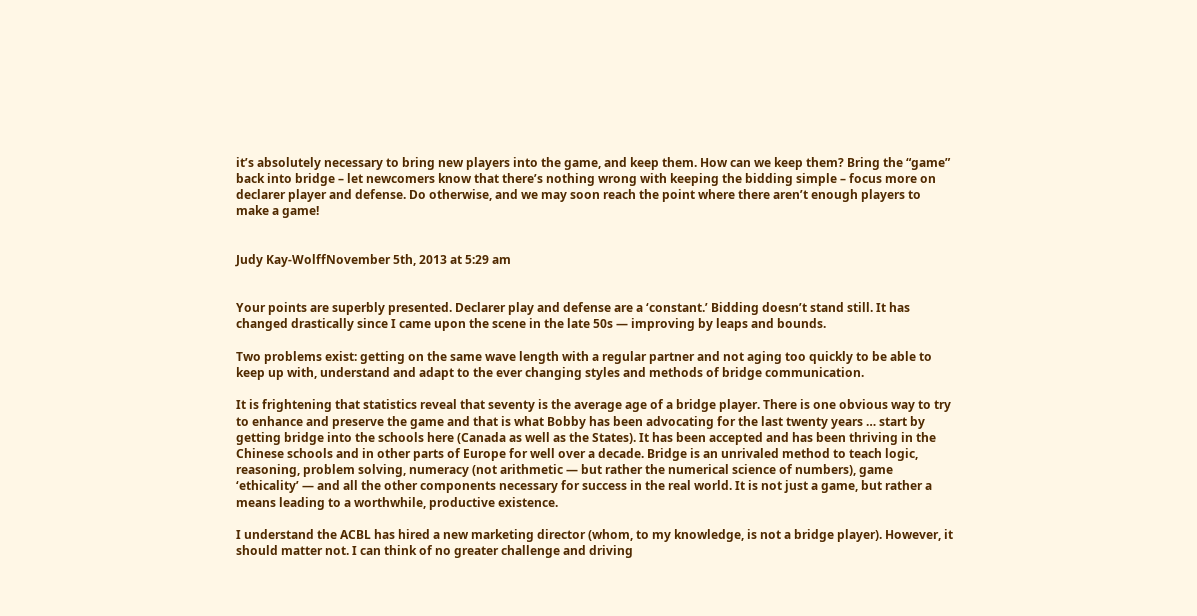it’s absolutely necessary to bring new players into the game, and keep them. How can we keep them? Bring the “game” back into bridge – let newcomers know that there’s nothing wrong with keeping the bidding simple – focus more on declarer player and defense. Do otherwise, and we may soon reach the point where there aren’t enough players to make a game!


Judy Kay-WolffNovember 5th, 2013 at 5:29 am


Your points are superbly presented. Declarer play and defense are a ‘constant.’ Bidding doesn’t stand still. It has changed drastically since I came upon the scene in the late 50s — improving by leaps and bounds.

Two problems exist: getting on the same wave length with a regular partner and not aging too quickly to be able to keep up with, understand and adapt to the ever changing styles and methods of bridge communication.

It is frightening that statistics reveal that seventy is the average age of a bridge player. There is one obvious way to try to enhance and preserve the game and that is what Bobby has been advocating for the last twenty years … start by getting bridge into the schools here (Canada as well as the States). It has been accepted and has been thriving in the Chinese schools and in other parts of Europe for well over a decade. Bridge is an unrivaled method to teach logic, reasoning, problem solving, numeracy (not arithmetic — but rather the numerical science of numbers), game ‘ethicality’ — and all the other components necessary for success in the real world. It is not just a game, but rather a means leading to a worthwhile, productive existence.

I understand the ACBL has hired a new marketing director (whom, to my knowledge, is not a bridge player). However, it should matter not. I can think of no greater challenge and driving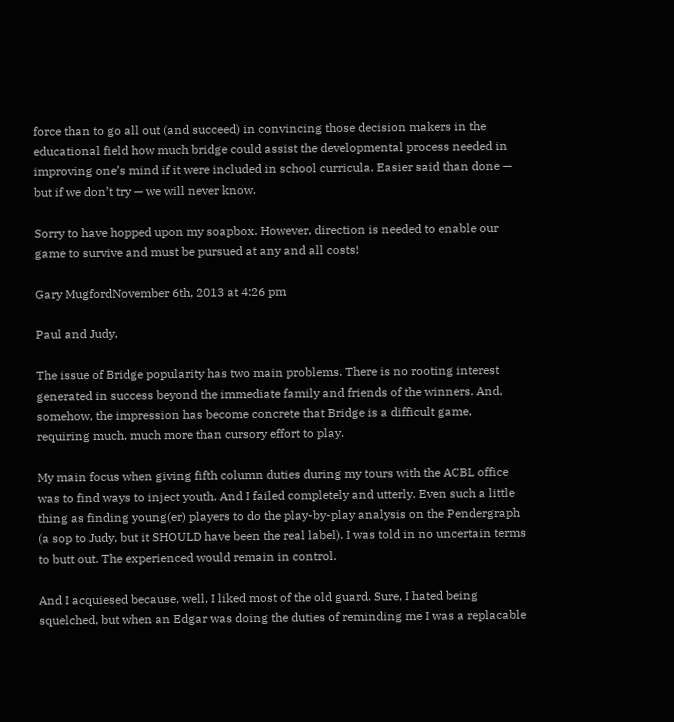force than to go all out (and succeed) in convincing those decision makers in the educational field how much bridge could assist the developmental process needed in improving one’s mind if it were included in school curricula. Easier said than done — but if we don’t try — we will never know.

Sorry to have hopped upon my soapbox. However, direction is needed to enable our game to survive and must be pursued at any and all costs!

Gary MugfordNovember 6th, 2013 at 4:26 pm

Paul and Judy,

The issue of Bridge popularity has two main problems. There is no rooting interest generated in success beyond the immediate family and friends of the winners. And, somehow, the impression has become concrete that Bridge is a difficult game, requiring much, much more than cursory effort to play.

My main focus when giving fifth column duties during my tours with the ACBL office was to find ways to inject youth. And I failed completely and utterly. Even such a little thing as finding young(er) players to do the play-by-play analysis on the Pendergraph (a sop to Judy, but it SHOULD have been the real label). I was told in no uncertain terms to butt out. The experienced would remain in control.

And I acquiesed because, well, I liked most of the old guard. Sure, I hated being squelched, but when an Edgar was doing the duties of reminding me I was a replacable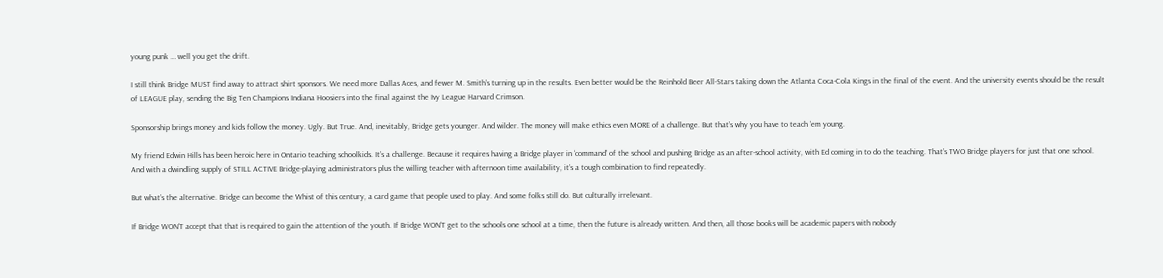young punk … well you get the drift.

I still think Bridge MUST find away to attract shirt sponsors. We need more Dallas Aces, and fewer M. Smith’s turning up in the results. Even better would be the Reinhold Beer All-Stars taking down the Atlanta Coca-Cola Kings in the final of the event. And the university events should be the result of LEAGUE play, sending the Big Ten Champions Indiana Hoosiers into the final against the Ivy League Harvard Crimson.

Sponsorship brings money and kids follow the money. Ugly. But True. And, inevitably, Bridge gets younger. And wilder. The money will make ethics even MORE of a challenge. But that’s why you have to teach ’em young.

My friend Edwin Hills has been heroic here in Ontario teaching schoolkids. It’s a challenge. Because it requires having a Bridge player in ‘command’ of the school and pushing Bridge as an after-school activity, with Ed coming in to do the teaching. That’s TWO Bridge players for just that one school. And with a dwindling supply of STILL ACTIVE Bridge-playing administrators plus the willing teacher with afternoon time availability, it’s a tough combination to find repeatedly.

But what’s the alternative. Bridge can become the Whist of this century, a card game that people used to play. And some folks still do. But culturally irrelevant.

If Bridge WON’T accept that that is required to gain the attention of the youth. If Bridge WON’T get to the schools one school at a time, then the future is already written. And then, all those books will be academic papers with nobody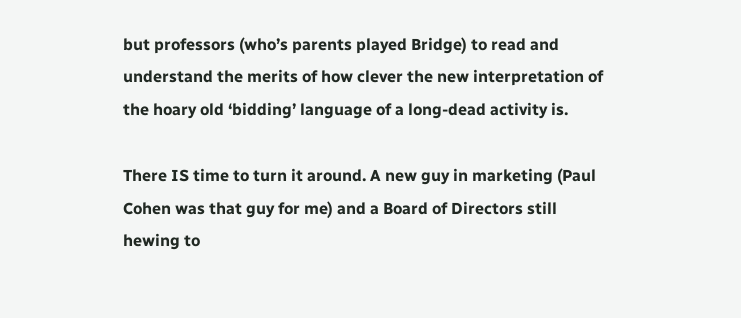but professors (who’s parents played Bridge) to read and understand the merits of how clever the new interpretation of the hoary old ‘bidding’ language of a long-dead activity is.

There IS time to turn it around. A new guy in marketing (Paul Cohen was that guy for me) and a Board of Directors still hewing to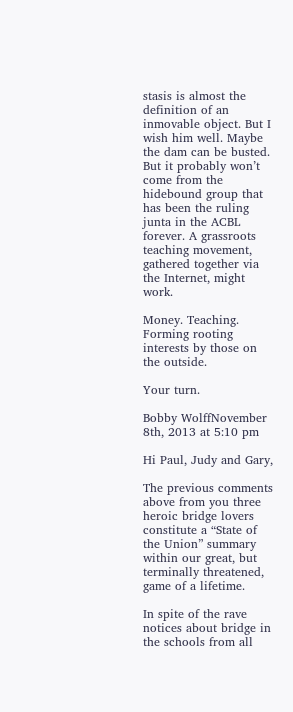stasis is almost the definition of an inmovable object. But I wish him well. Maybe the dam can be busted. But it probably won’t come from the hidebound group that has been the ruling junta in the ACBL forever. A grassroots teaching movement, gathered together via the Internet, might work.

Money. Teaching. Forming rooting interests by those on the outside.

Your turn.

Bobby WolffNovember 8th, 2013 at 5:10 pm

Hi Paul, Judy and Gary,

The previous comments above from you three heroic bridge lovers constitute a “State of the Union” summary within our great, but terminally threatened, game of a lifetime.

In spite of the rave notices about bridge in the schools from all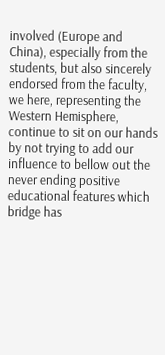involved (Europe and China), especially from the students, but also sincerely endorsed from the faculty, we here, representing the Western Hemisphere, continue to sit on our hands by not trying to add our influence to bellow out the never ending positive educational features which bridge has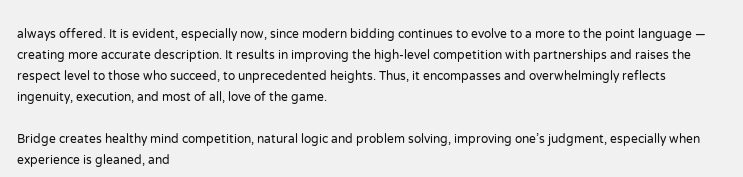always offered. It is evident, especially now, since modern bidding continues to evolve to a more to the point language — creating more accurate description. It results in improving the high-level competition with partnerships and raises the respect level to those who succeed, to unprecedented heights. Thus, it encompasses and overwhelmingly reflects ingenuity, execution, and most of all, love of the game.

Bridge creates healthy mind competition, natural logic and problem solving, improving one’s judgment, especially when experience is gleaned, and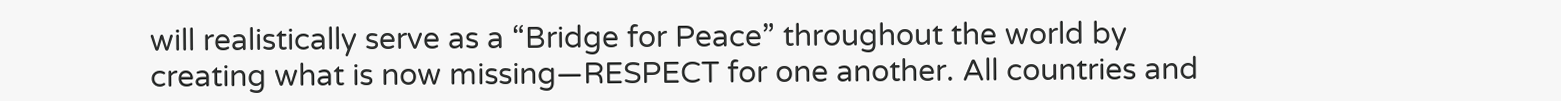will realistically serve as a “Bridge for Peace” throughout the world by creating what is now missing—RESPECT for one another. All countries and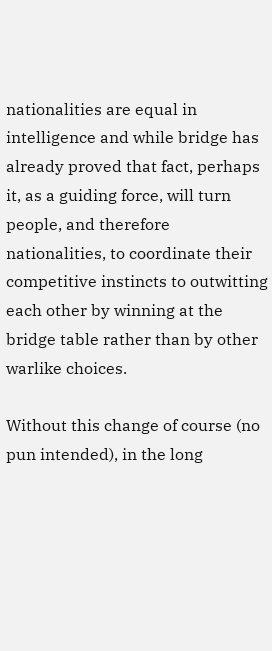nationalities are equal in intelligence and while bridge has already proved that fact, perhaps it, as a guiding force, will turn people, and therefore nationalities, to coordinate their competitive instincts to outwitting each other by winning at the bridge table rather than by other warlike choices.

Without this change of course (no pun intended), in the long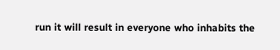run it will result in everyone who inhabits the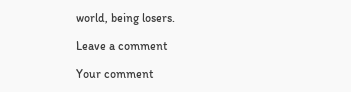world, being losers.

Leave a comment

Your comment